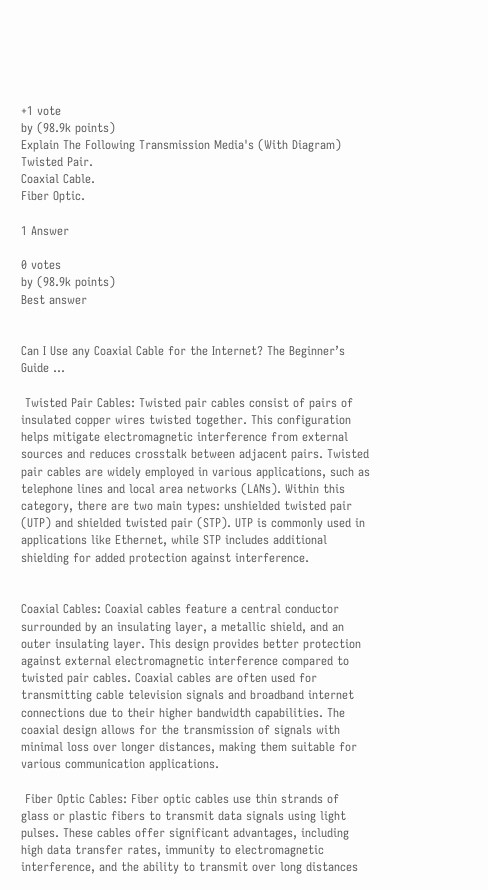+1 vote
by (98.9k points)
Explain The Following Transmission Media's (With Diagram)
Twisted Pair.
Coaxial Cable.
Fiber Optic.

1 Answer

0 votes
by (98.9k points)
Best answer


Can I Use any Coaxial Cable for the Internet? The Beginner’s Guide ...

 Twisted Pair Cables: Twisted pair cables consist of pairs of insulated copper wires twisted together. This configuration helps mitigate electromagnetic interference from external sources and reduces crosstalk between adjacent pairs. Twisted pair cables are widely employed in various applications, such as telephone lines and local area networks (LANs). Within this category, there are two main types: unshielded twisted pair (UTP) and shielded twisted pair (STP). UTP is commonly used in applications like Ethernet, while STP includes additional shielding for added protection against interference.


Coaxial Cables: Coaxial cables feature a central conductor surrounded by an insulating layer, a metallic shield, and an outer insulating layer. This design provides better protection against external electromagnetic interference compared to twisted pair cables. Coaxial cables are often used for transmitting cable television signals and broadband internet connections due to their higher bandwidth capabilities. The coaxial design allows for the transmission of signals with minimal loss over longer distances, making them suitable for various communication applications.

 Fiber Optic Cables: Fiber optic cables use thin strands of glass or plastic fibers to transmit data signals using light pulses. These cables offer significant advantages, including high data transfer rates, immunity to electromagnetic interference, and the ability to transmit over long distances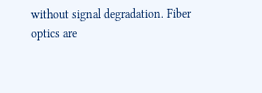without signal degradation. Fiber optics are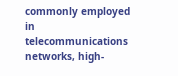commonly employed in telecommunications networks, high-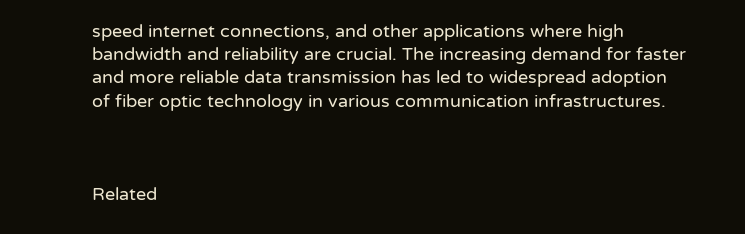speed internet connections, and other applications where high bandwidth and reliability are crucial. The increasing demand for faster and more reliable data transmission has led to widespread adoption of fiber optic technology in various communication infrastructures.



Related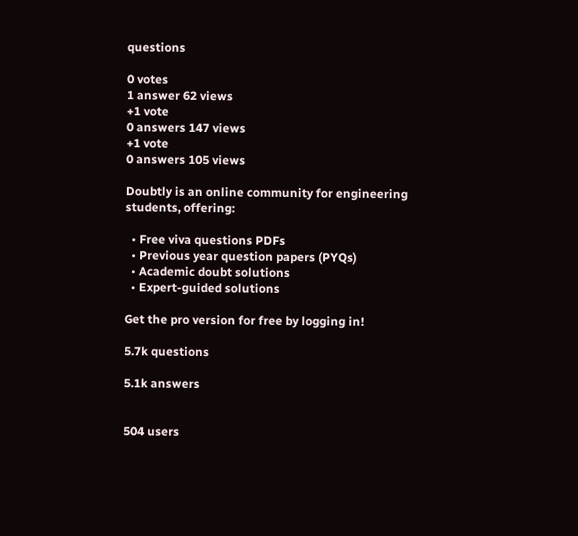questions

0 votes
1 answer 62 views
+1 vote
0 answers 147 views
+1 vote
0 answers 105 views

Doubtly is an online community for engineering students, offering:

  • Free viva questions PDFs
  • Previous year question papers (PYQs)
  • Academic doubt solutions
  • Expert-guided solutions

Get the pro version for free by logging in!

5.7k questions

5.1k answers


504 users